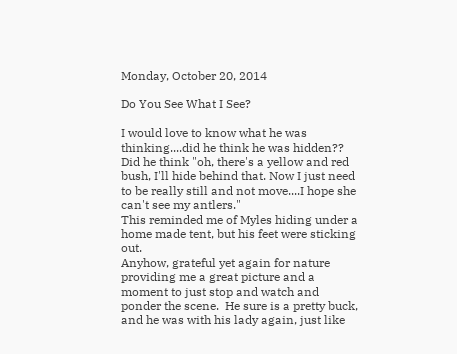Monday, October 20, 2014

Do You See What I See?

I would love to know what he was thinking....did he think he was hidden?? Did he think "oh, there's a yellow and red bush, I'll hide behind that. Now I just need to be really still and not move....I hope she can't see my antlers."
This reminded me of Myles hiding under a home made tent, but his feet were sticking out.
Anyhow, grateful yet again for nature providing me a great picture and a moment to just stop and watch and ponder the scene.  He sure is a pretty buck, and he was with his lady again, just like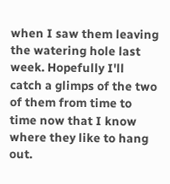when I saw them leaving the watering hole last week. Hopefully I'll catch a glimps of the two of them from time to time now that I know where they like to hang out.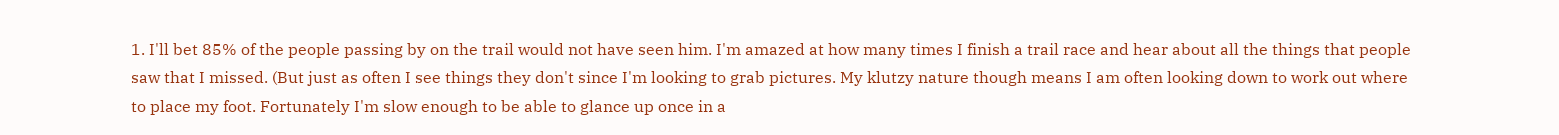1. I'll bet 85% of the people passing by on the trail would not have seen him. I'm amazed at how many times I finish a trail race and hear about all the things that people saw that I missed. (But just as often I see things they don't since I'm looking to grab pictures. My klutzy nature though means I am often looking down to work out where to place my foot. Fortunately I'm slow enough to be able to glance up once in a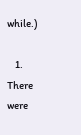while.)

    1. There were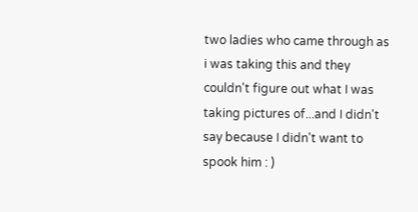two ladies who came through as i was taking this and they couldn't figure out what I was taking pictures of...and I didn't say because I didn't want to spook him : )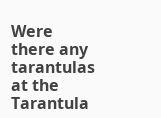Were there any tarantulas at the Tarantula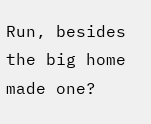Run, besides the big home made one?